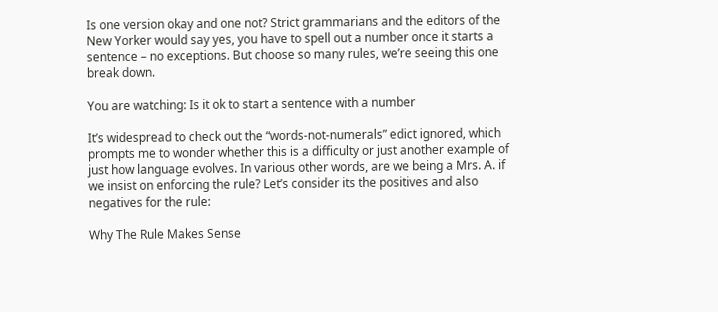Is one version okay and one not? Strict grammarians and the editors of the New Yorker would say yes, you have to spell out a number once it starts a sentence – no exceptions. But choose so many rules, we’re seeing this one break down.

You are watching: Is it ok to start a sentence with a number

It’s widespread to check out the “words-not-numerals” edict ignored, which prompts me to wonder whether this is a difficulty or just another example of just how language evolves. In various other words, are we being a Mrs. A. if we insist on enforcing the rule? Let’s consider its the positives and also negatives for the rule:

Why The Rule Makes Sense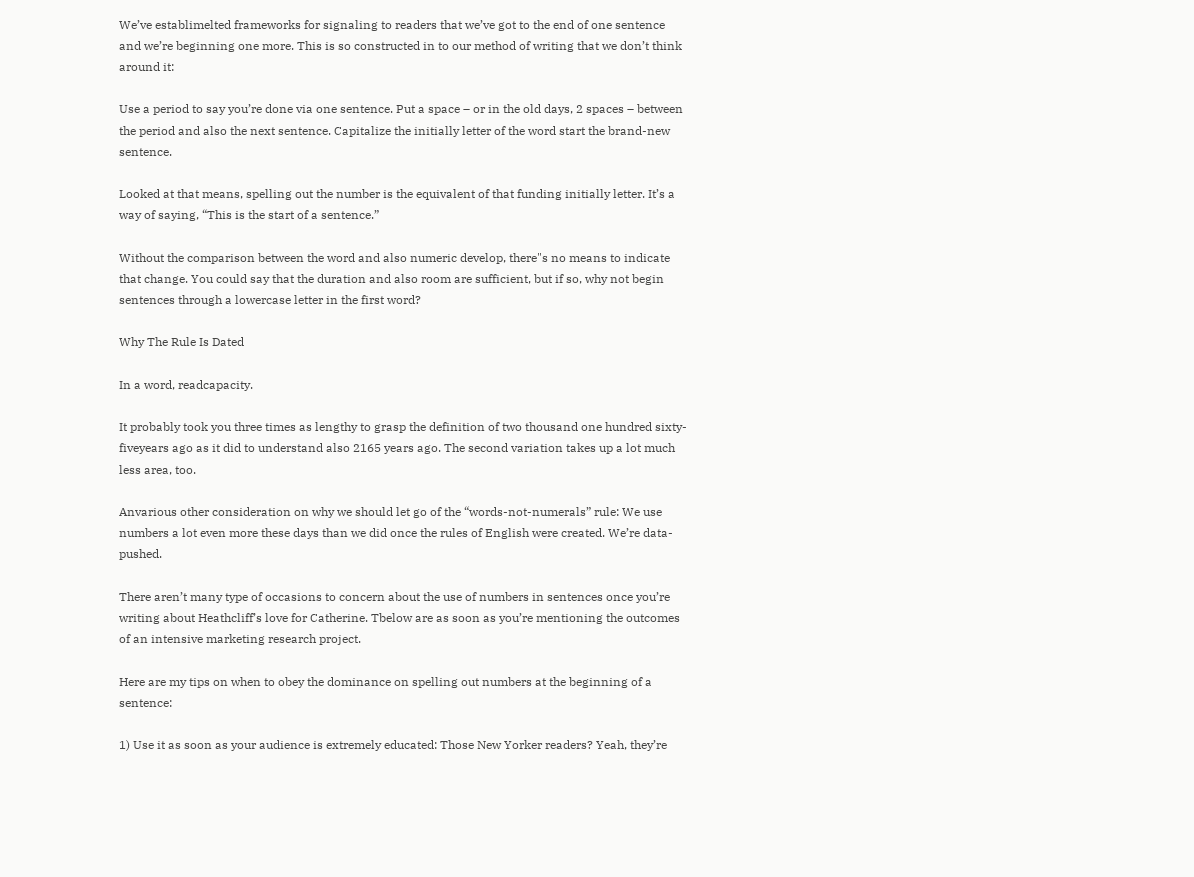We’ve establimelted frameworks for signaling to readers that we’ve got to the end of one sentence and we’re beginning one more. This is so constructed in to our method of writing that we don’t think around it:

Use a period to say you’re done via one sentence. Put a space – or in the old days, 2 spaces – between the period and also the next sentence. Capitalize the initially letter of the word start the brand-new sentence.

Looked at that means, spelling out the number is the equivalent of that funding initially letter. It’s a way of saying, “This is the start of a sentence.”

Without the comparison between the word and also numeric develop, there"s no means to indicate that change. You could say that the duration and also room are sufficient, but if so, why not begin sentences through a lowercase letter in the first word?

Why The Rule Is Dated

In a word, readcapacity.

It probably took you three times as lengthy to grasp the definition of two thousand one hundred sixty-fiveyears ago as it did to understand also 2165 years ago. The second variation takes up a lot much less area, too.

Anvarious other consideration on why we should let go of the “words-not-numerals” rule: We use numbers a lot even more these days than we did once the rules of English were created. We’re data-pushed.

There aren’t many type of occasions to concern about the use of numbers in sentences once you’re writing about Heathcliff’s love for Catherine. Tbelow are as soon as you’re mentioning the outcomes of an intensive marketing research project.

Here are my tips on when to obey the dominance on spelling out numbers at the beginning of a sentence:

1) Use it as soon as your audience is extremely educated: Those New Yorker readers? Yeah, they’re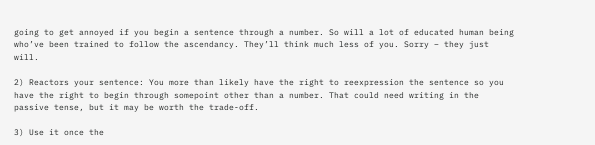going to get annoyed if you begin a sentence through a number. So will a lot of educated human being who’ve been trained to follow the ascendancy. They’ll think much less of you. Sorry – they just will.

2) Reactors your sentence: You more than likely have the right to reexpression the sentence so you have the right to begin through somepoint other than a number. That could need writing in the passive tense, but it may be worth the trade-off.

3) Use it once the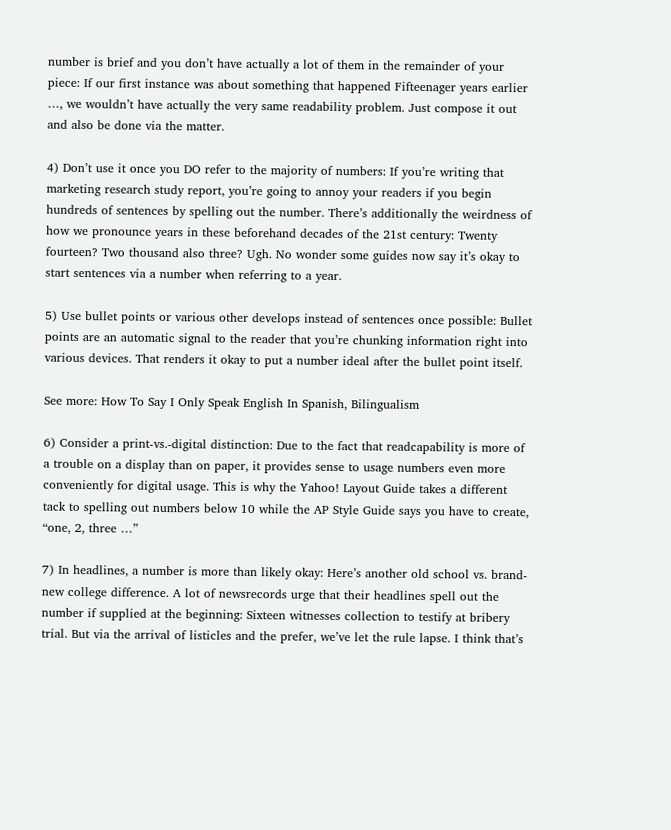number is brief and you don’t have actually a lot of them in the remainder of your piece: If our first instance was about something that happened Fifteenager years earlier …, we wouldn’t have actually the very same readability problem. Just compose it out and also be done via the matter.

4) Don’t use it once you DO refer to the majority of numbers: If you’re writing that marketing research study report, you’re going to annoy your readers if you begin hundreds of sentences by spelling out the number. There’s additionally the weirdness of how we pronounce years in these beforehand decades of the 21st century: Twenty fourteen? Two thousand also three? Ugh. No wonder some guides now say it’s okay to start sentences via a number when referring to a year.

5) Use bullet points or various other develops instead of sentences once possible: Bullet points are an automatic signal to the reader that you’re chunking information right into various devices. That renders it okay to put a number ideal after the bullet point itself.

See more: How To Say I Only Speak English In Spanish, Bilingualism

6) Consider a print-vs.-digital distinction: Due to the fact that readcapability is more of a trouble on a display than on paper, it provides sense to usage numbers even more conveniently for digital usage. This is why the Yahoo! Layout Guide takes a different tack to spelling out numbers below 10 while the AP Style Guide says you have to create, “one, 2, three …”

7) In headlines, a number is more than likely okay: Here’s another old school vs. brand-new college difference. A lot of newsrecords urge that their headlines spell out the number if supplied at the beginning: Sixteen witnesses collection to testify at bribery trial. But via the arrival of listicles and the prefer, we’ve let the rule lapse. I think that’s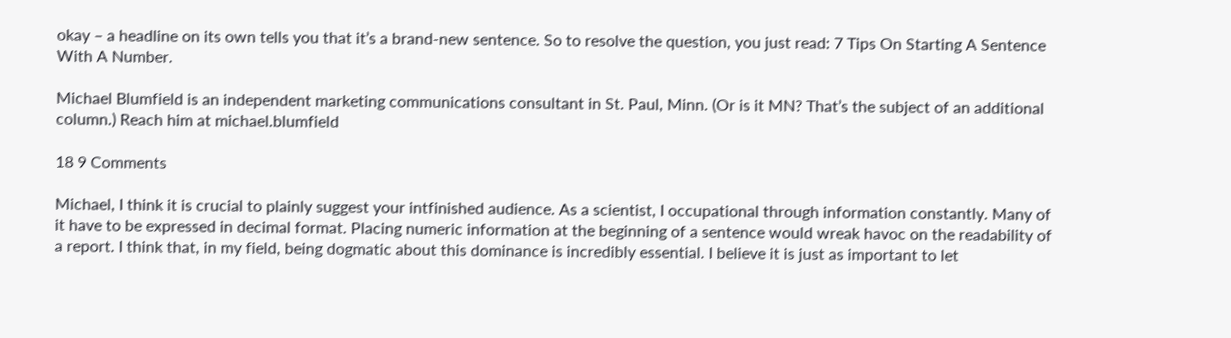okay – a headline on its own tells you that it’s a brand-new sentence. So to resolve the question, you just read: 7 Tips On Starting A Sentence With A Number.

Michael Blumfield is an independent marketing communications consultant in St. Paul, Minn. (Or is it MN? That’s the subject of an additional column.) Reach him at michael.blumfield

18 9 Comments

Michael, I think it is crucial to plainly suggest your intfinished audience. As a scientist, I occupational through information constantly. Many of it have to be expressed in decimal format. Placing numeric information at the beginning of a sentence would wreak havoc on the readability of a report. I think that, in my field, being dogmatic about this dominance is incredibly essential. I believe it is just as important to let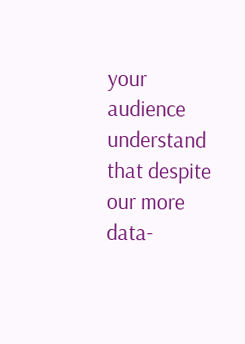your audience understand that despite our more data-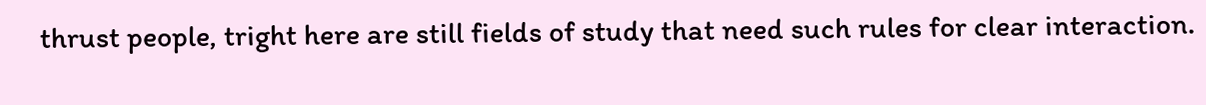thrust people, tright here are still fields of study that need such rules for clear interaction.